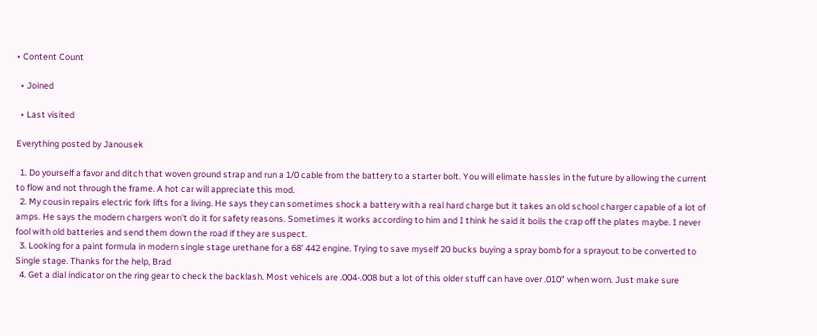• Content Count

  • Joined

  • Last visited

Everything posted by Janousek

  1. Do yourself a favor and ditch that woven ground strap and run a 1/0 cable from the battery to a starter bolt. You will elimate hassles in the future by allowing the current to flow and not through the frame. A hot car will appreciate this mod.
  2. My cousin repairs electric fork lifts for a living. He says they can sometimes shock a battery with a real hard charge but it takes an old school charger capable of a lot of amps. He says the modern chargers won't do it for safety reasons. Sometimes it works according to him and I think he said it boils the crap off the plates maybe. I never fool with old batteries and send them down the road if they are suspect.
  3. Looking for a paint formula in modern single stage urethane for a 68' 442 engine. Trying to save myself 20 bucks buying a spray bomb for a sprayout to be converted to Single stage. Thanks for the help, Brad
  4. Get a dial indicator on the ring gear to check the backlash. Most vehicels are .004-.008 but a lot of this older stuff can have over .010" when worn. Just make sure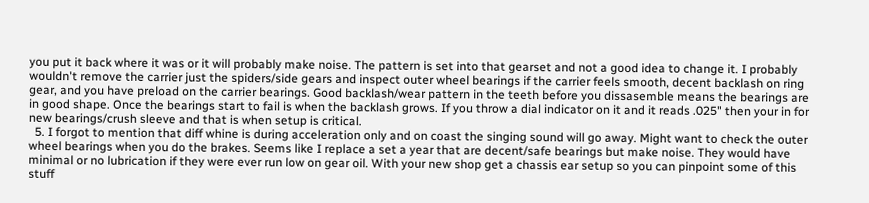you put it back where it was or it will probably make noise. The pattern is set into that gearset and not a good idea to change it. I probably wouldn't remove the carrier just the spiders/side gears and inspect outer wheel bearings if the carrier feels smooth, decent backlash on ring gear, and you have preload on the carrier bearings. Good backlash/wear pattern in the teeth before you dissasemble means the bearings are in good shape. Once the bearings start to fail is when the backlash grows. If you throw a dial indicator on it and it reads .025" then your in for new bearings/crush sleeve and that is when setup is critical.
  5. I forgot to mention that diff whine is during acceleration only and on coast the singing sound will go away. Might want to check the outer wheel bearings when you do the brakes. Seems like I replace a set a year that are decent/safe bearings but make noise. They would have minimal or no lubrication if they were ever run low on gear oil. With your new shop get a chassis ear setup so you can pinpoint some of this stuff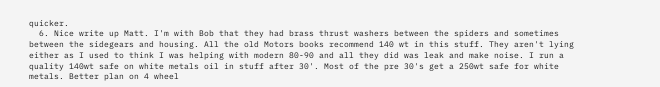quicker.
  6. Nice write up Matt. I'm with Bob that they had brass thrust washers between the spiders and sometimes between the sidegears and housing. All the old Motors books recommend 140 wt in this stuff. They aren't lying either as I used to think I was helping with modern 80-90 and all they did was leak and make noise. I run a quality 140wt safe on white metals oil in stuff after 30'. Most of the pre 30's get a 250wt safe for white metals. Better plan on 4 wheel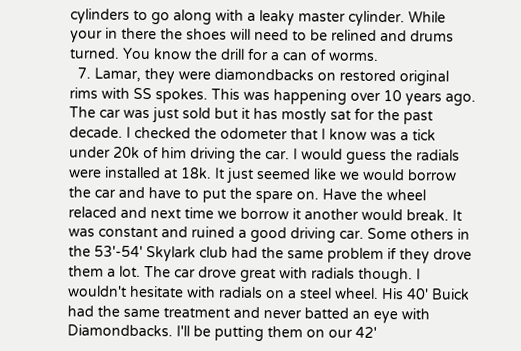cylinders to go along with a leaky master cylinder. While your in there the shoes will need to be relined and drums turned. You know the drill for a can of worms.
  7. Lamar, they were diamondbacks on restored original rims with SS spokes. This was happening over 10 years ago. The car was just sold but it has mostly sat for the past decade. I checked the odometer that I know was a tick under 20k of him driving the car. I would guess the radials were installed at 18k. It just seemed like we would borrow the car and have to put the spare on. Have the wheel relaced and next time we borrow it another would break. It was constant and ruined a good driving car. Some others in the 53'-54' Skylark club had the same problem if they drove them a lot. The car drove great with radials though. I wouldn't hesitate with radials on a steel wheel. His 40' Buick had the same treatment and never batted an eye with Diamondbacks. I'll be putting them on our 42'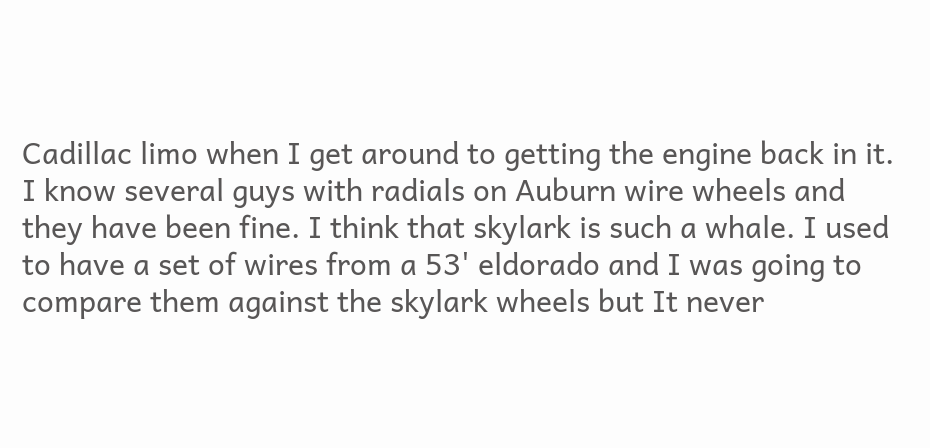Cadillac limo when I get around to getting the engine back in it. I know several guys with radials on Auburn wire wheels and they have been fine. I think that skylark is such a whale. I used to have a set of wires from a 53' eldorado and I was going to compare them against the skylark wheels but It never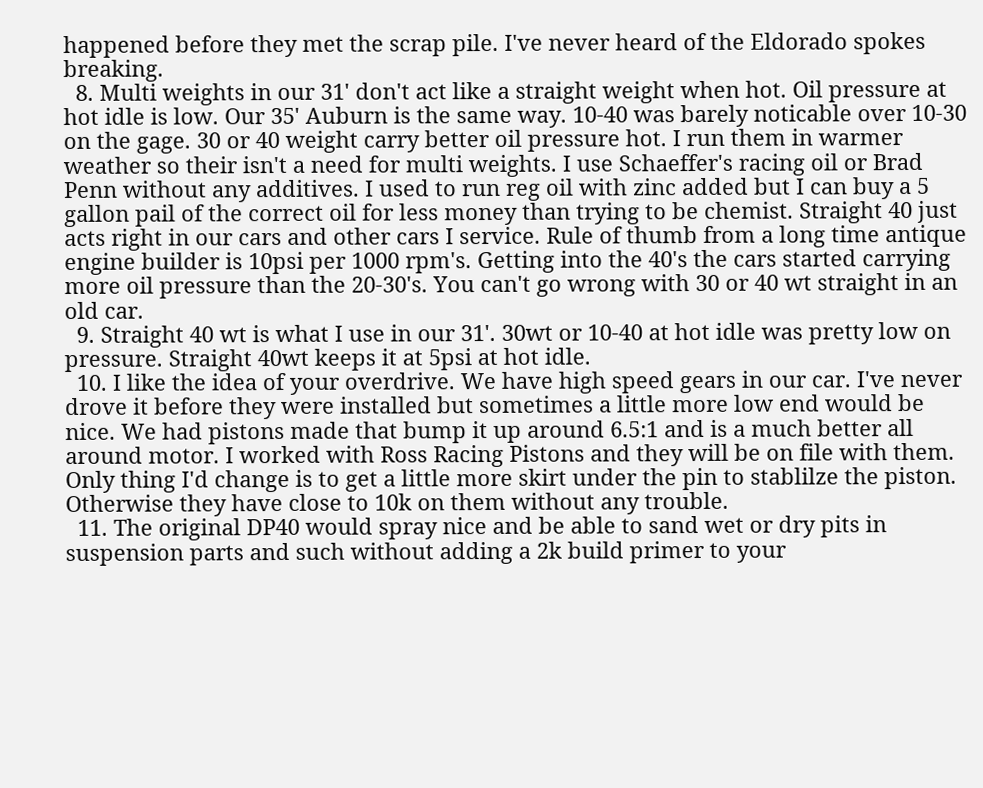happened before they met the scrap pile. I've never heard of the Eldorado spokes breaking.
  8. Multi weights in our 31' don't act like a straight weight when hot. Oil pressure at hot idle is low. Our 35' Auburn is the same way. 10-40 was barely noticable over 10-30 on the gage. 30 or 40 weight carry better oil pressure hot. I run them in warmer weather so their isn't a need for multi weights. I use Schaeffer's racing oil or Brad Penn without any additives. I used to run reg oil with zinc added but I can buy a 5 gallon pail of the correct oil for less money than trying to be chemist. Straight 40 just acts right in our cars and other cars I service. Rule of thumb from a long time antique engine builder is 10psi per 1000 rpm's. Getting into the 40's the cars started carrying more oil pressure than the 20-30's. You can't go wrong with 30 or 40 wt straight in an old car.
  9. Straight 40 wt is what I use in our 31'. 30wt or 10-40 at hot idle was pretty low on pressure. Straight 40wt keeps it at 5psi at hot idle.
  10. I like the idea of your overdrive. We have high speed gears in our car. I've never drove it before they were installed but sometimes a little more low end would be nice. We had pistons made that bump it up around 6.5:1 and is a much better all around motor. I worked with Ross Racing Pistons and they will be on file with them. Only thing I'd change is to get a little more skirt under the pin to stablilze the piston. Otherwise they have close to 10k on them without any trouble.
  11. The original DP40 would spray nice and be able to sand wet or dry pits in suspension parts and such without adding a 2k build primer to your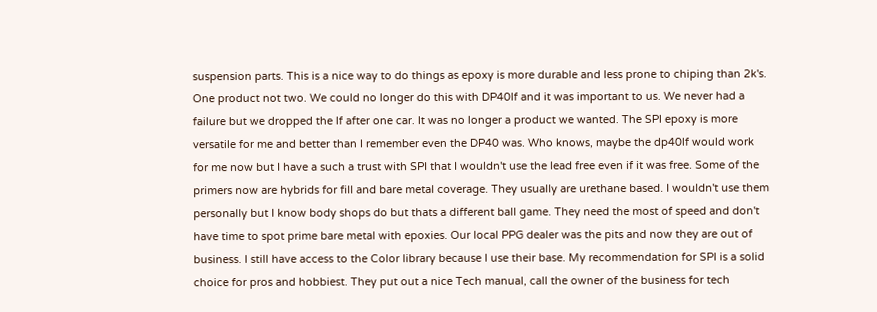suspension parts. This is a nice way to do things as epoxy is more durable and less prone to chiping than 2k's. One product not two. We could no longer do this with DP40lf and it was important to us. We never had a failure but we dropped the lf after one car. It was no longer a product we wanted. The SPI epoxy is more versatile for me and better than I remember even the DP40 was. Who knows, maybe the dp40lf would work for me now but I have a such a trust with SPI that I wouldn't use the lead free even if it was free. Some of the primers now are hybrids for fill and bare metal coverage. They usually are urethane based. I wouldn't use them personally but I know body shops do but thats a different ball game. They need the most of speed and don't have time to spot prime bare metal with epoxies. Our local PPG dealer was the pits and now they are out of business. I still have access to the Color library because I use their base. My recommendation for SPI is a solid choice for pros and hobbiest. They put out a nice Tech manual, call the owner of the business for tech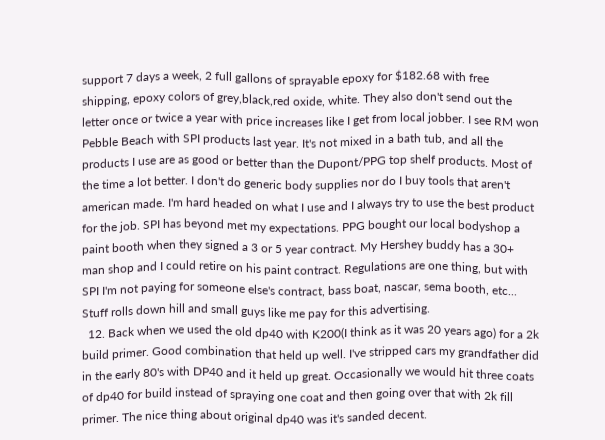support 7 days a week, 2 full gallons of sprayable epoxy for $182.68 with free shipping, epoxy colors of grey,black,red oxide, white. They also don't send out the letter once or twice a year with price increases like I get from local jobber. I see RM won Pebble Beach with SPI products last year. It's not mixed in a bath tub, and all the products I use are as good or better than the Dupont/PPG top shelf products. Most of the time a lot better. I don't do generic body supplies nor do I buy tools that aren't american made. I'm hard headed on what I use and I always try to use the best product for the job. SPI has beyond met my expectations. PPG bought our local bodyshop a paint booth when they signed a 3 or 5 year contract. My Hershey buddy has a 30+ man shop and I could retire on his paint contract. Regulations are one thing, but with SPI I'm not paying for someone else's contract, bass boat, nascar, sema booth, etc... Stuff rolls down hill and small guys like me pay for this advertising.
  12. Back when we used the old dp40 with K200(I think as it was 20 years ago) for a 2k build primer. Good combination that held up well. I've stripped cars my grandfather did in the early 80's with DP40 and it held up great. Occasionally we would hit three coats of dp40 for build instead of spraying one coat and then going over that with 2k fill primer. The nice thing about original dp40 was it's sanded decent.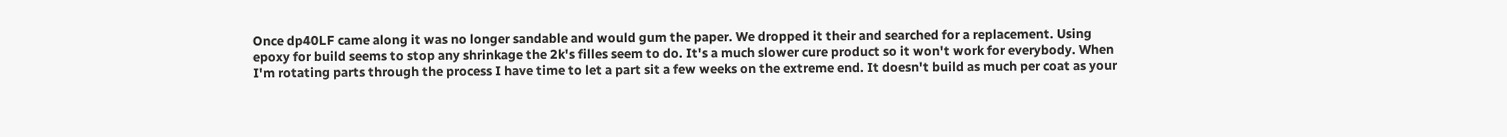Once dp40LF came along it was no longer sandable and would gum the paper. We dropped it their and searched for a replacement. Using epoxy for build seems to stop any shrinkage the 2k's filles seem to do. It's a much slower cure product so it won't work for everybody. When I'm rotating parts through the process I have time to let a part sit a few weeks on the extreme end. It doesn't build as much per coat as your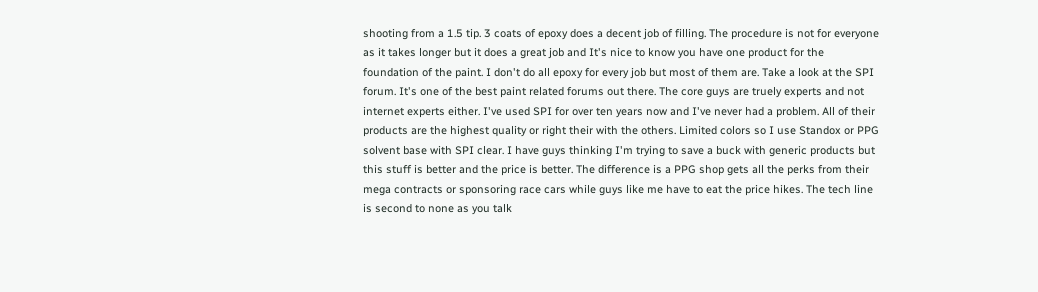shooting from a 1.5 tip. 3 coats of epoxy does a decent job of filling. The procedure is not for everyone as it takes longer but it does a great job and It's nice to know you have one product for the foundation of the paint. I don't do all epoxy for every job but most of them are. Take a look at the SPI forum. It's one of the best paint related forums out there. The core guys are truely experts and not internet experts either. I've used SPI for over ten years now and I've never had a problem. All of their products are the highest quality or right their with the others. Limited colors so I use Standox or PPG solvent base with SPI clear. I have guys thinking I'm trying to save a buck with generic products but this stuff is better and the price is better. The difference is a PPG shop gets all the perks from their mega contracts or sponsoring race cars while guys like me have to eat the price hikes. The tech line is second to none as you talk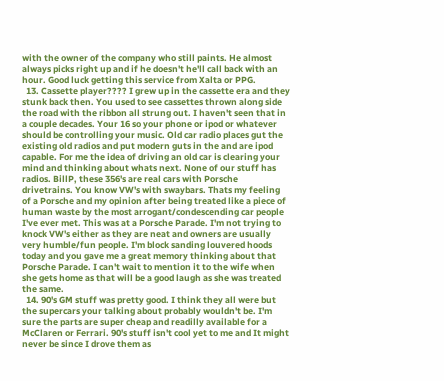with the owner of the company who still paints. He almost always picks right up and if he doesn't he'll call back with an hour. Good luck getting this service from Xalta or PPG.
  13. Cassette player???? I grew up in the cassette era and they stunk back then. You used to see cassettes thrown along side the road with the ribbon all strung out. I haven't seen that in a couple decades. Your 16 so your phone or ipod or whatever should be controlling your music. Old car radio places gut the existing old radios and put modern guts in the and are ipod capable. For me the idea of driving an old car is clearing your mind and thinking about whats next. None of our stuff has radios. BillP, these 356's are real cars with Porsche drivetrains. You know VW's with swaybars. Thats my feeling of a Porsche and my opinion after being treated like a piece of human waste by the most arrogant/condescending car people I've ever met. This was at a Porsche Parade. I'm not trying to knock VW's either as they are neat and owners are usually very humble/fun people. I'm block sanding louvered hoods today and you gave me a great memory thinking about that Porsche Parade. I can't wait to mention it to the wife when she gets home as that will be a good laugh as she was treated the same.
  14. 90's GM stuff was pretty good. I think they all were but the supercars your talking about probably wouldn't be. I'm sure the parts are super cheap and readilly available for a McClaren or Ferrari. 90's stuff isn't cool yet to me and It might never be since I drove them as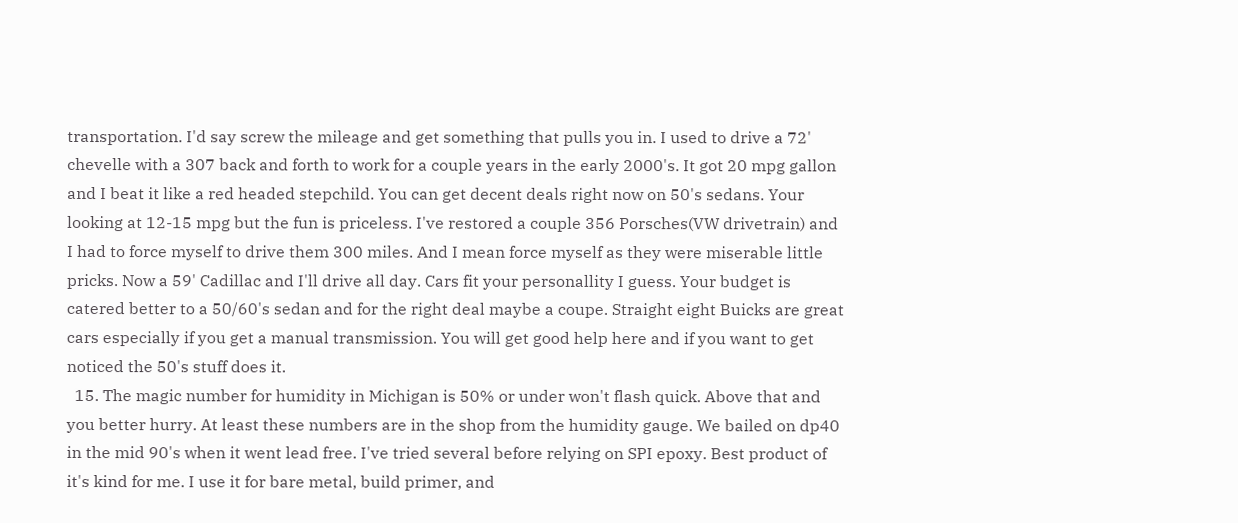transportation. I'd say screw the mileage and get something that pulls you in. I used to drive a 72' chevelle with a 307 back and forth to work for a couple years in the early 2000's. It got 20 mpg gallon and I beat it like a red headed stepchild. You can get decent deals right now on 50's sedans. Your looking at 12-15 mpg but the fun is priceless. I've restored a couple 356 Porsches(VW drivetrain) and I had to force myself to drive them 300 miles. And I mean force myself as they were miserable little pricks. Now a 59' Cadillac and I'll drive all day. Cars fit your personallity I guess. Your budget is catered better to a 50/60's sedan and for the right deal maybe a coupe. Straight eight Buicks are great cars especially if you get a manual transmission. You will get good help here and if you want to get noticed the 50's stuff does it.
  15. The magic number for humidity in Michigan is 50% or under won't flash quick. Above that and you better hurry. At least these numbers are in the shop from the humidity gauge. We bailed on dp40 in the mid 90's when it went lead free. I've tried several before relying on SPI epoxy. Best product of it's kind for me. I use it for bare metal, build primer, and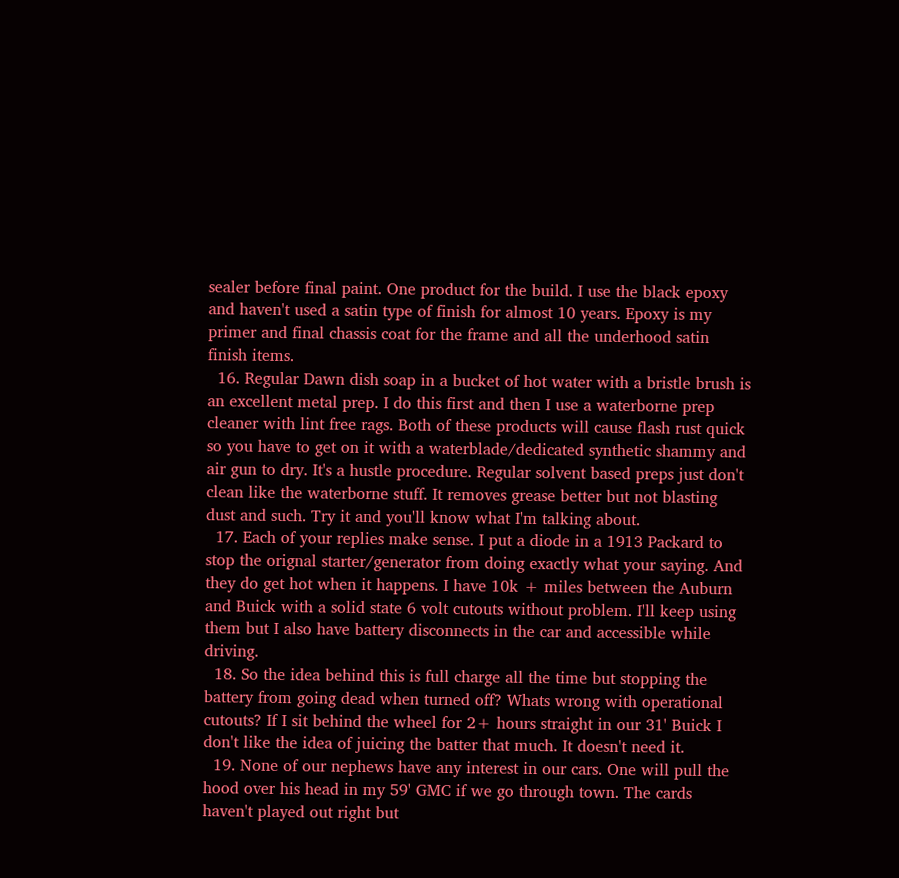sealer before final paint. One product for the build. I use the black epoxy and haven't used a satin type of finish for almost 10 years. Epoxy is my primer and final chassis coat for the frame and all the underhood satin finish items.
  16. Regular Dawn dish soap in a bucket of hot water with a bristle brush is an excellent metal prep. I do this first and then I use a waterborne prep cleaner with lint free rags. Both of these products will cause flash rust quick so you have to get on it with a waterblade/dedicated synthetic shammy and air gun to dry. It's a hustle procedure. Regular solvent based preps just don't clean like the waterborne stuff. It removes grease better but not blasting dust and such. Try it and you'll know what I'm talking about.
  17. Each of your replies make sense. I put a diode in a 1913 Packard to stop the orignal starter/generator from doing exactly what your saying. And they do get hot when it happens. I have 10k + miles between the Auburn and Buick with a solid state 6 volt cutouts without problem. I'll keep using them but I also have battery disconnects in the car and accessible while driving.
  18. So the idea behind this is full charge all the time but stopping the battery from going dead when turned off? Whats wrong with operational cutouts? If I sit behind the wheel for 2+ hours straight in our 31' Buick I don't like the idea of juicing the batter that much. It doesn't need it.
  19. None of our nephews have any interest in our cars. One will pull the hood over his head in my 59' GMC if we go through town. The cards haven't played out right but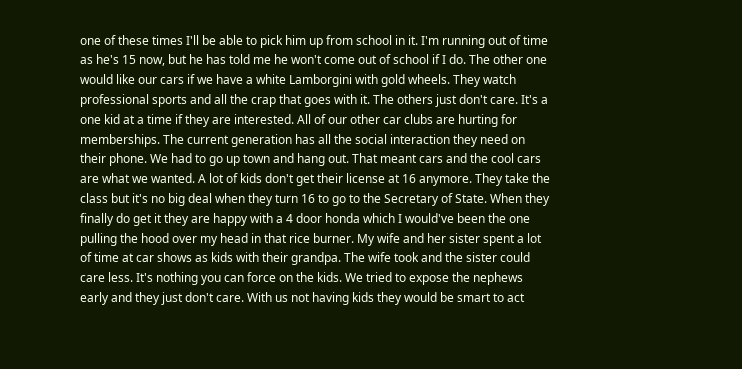one of these times I'll be able to pick him up from school in it. I'm running out of time as he's 15 now, but he has told me he won't come out of school if I do. The other one would like our cars if we have a white Lamborgini with gold wheels. They watch professional sports and all the crap that goes with it. The others just don't care. It's a one kid at a time if they are interested. All of our other car clubs are hurting for memberships. The current generation has all the social interaction they need on their phone. We had to go up town and hang out. That meant cars and the cool cars are what we wanted. A lot of kids don't get their license at 16 anymore. They take the class but it's no big deal when they turn 16 to go to the Secretary of State. When they finally do get it they are happy with a 4 door honda which I would've been the one pulling the hood over my head in that rice burner. My wife and her sister spent a lot of time at car shows as kids with their grandpa. The wife took and the sister could care less. It's nothing you can force on the kids. We tried to expose the nephews early and they just don't care. With us not having kids they would be smart to act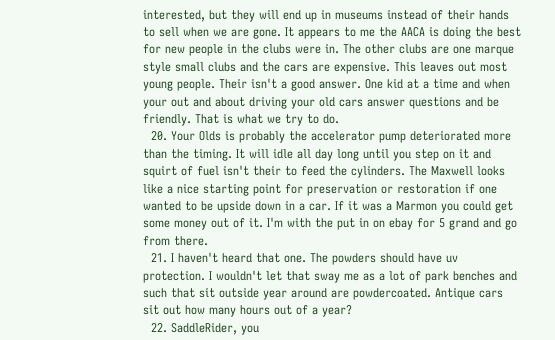interested, but they will end up in museums instead of their hands to sell when we are gone. It appears to me the AACA is doing the best for new people in the clubs were in. The other clubs are one marque style small clubs and the cars are expensive. This leaves out most young people. Their isn't a good answer. One kid at a time and when your out and about driving your old cars answer questions and be friendly. That is what we try to do.
  20. Your Olds is probably the accelerator pump deteriorated more than the timing. It will idle all day long until you step on it and squirt of fuel isn't their to feed the cylinders. The Maxwell looks like a nice starting point for preservation or restoration if one wanted to be upside down in a car. If it was a Marmon you could get some money out of it. I'm with the put in on ebay for 5 grand and go from there.
  21. I haven't heard that one. The powders should have uv protection. I wouldn't let that sway me as a lot of park benches and such that sit outside year around are powdercoated. Antique cars sit out how many hours out of a year?
  22. SaddleRider, you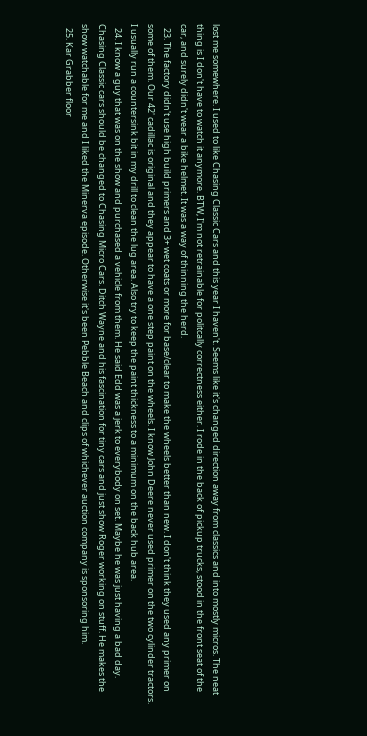lost me somewhere. I used to like Chasing Classic Cars and this year I haven't. Seems like it's changed direction away from classics and into mostly micros. The neat thing is I don't have to watch it anymore. BTW, I'm not retrainable for politcally correctness either. I rode in the back of pickup trucks, stood in the front seat of the car, and surely didn't wear a bike helmet. It was a way of thinning the herd.
  23. The factory didn't use high build primers and 3+ wet coats or more for base/clear to make the wheels better than new. I don't think they used any primer on some of them. Our 42' cadillac is original and they appear to have a one step paint on the wheels. I know John Deere never used primer on the two cylinder tractors. I usually run a countersink bit in my drill to clean the lug area. Also try to keep the paint thickness to a minimum on the back hub area.
  24. I know a guy that was on the show and purchased a vehicle from them. He said Edd was a jerk to everybody on set. Maybe he was just having a bad day. Chasing Classic cars should be changed to Chasing Micro Cars. Ditch Wayne and his fascination for tiny cars and just show Roger working on stuff. He makes the show watchable for me and I liked the Minerva episode. Otherwise it's been Pebble Beach and clips of whichever auction company is sponsoring him.
  25. Kar Grabber floor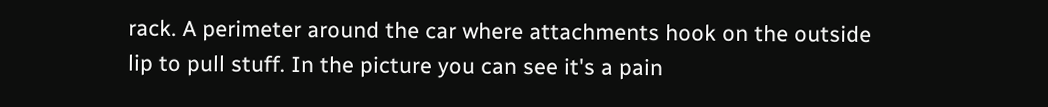rack. A perimeter around the car where attachments hook on the outside lip to pull stuff. In the picture you can see it's a pain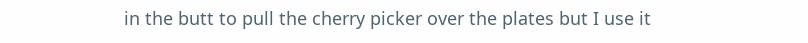in the butt to pull the cherry picker over the plates but I use it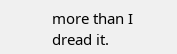more than I dread it.